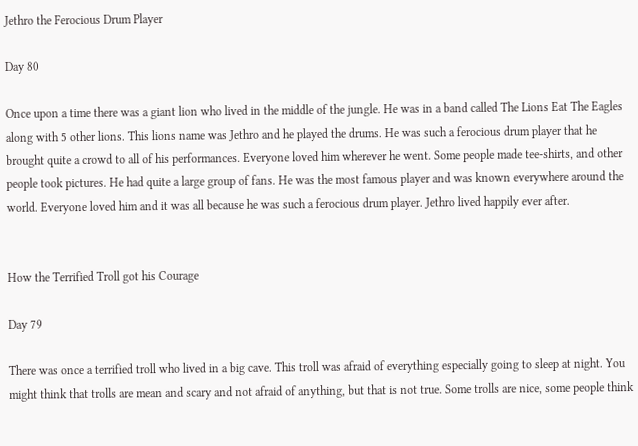Jethro the Ferocious Drum Player

Day 80

Once upon a time there was a giant lion who lived in the middle of the jungle. He was in a band called The Lions Eat The Eagles along with 5 other lions. This lions name was Jethro and he played the drums. He was such a ferocious drum player that he brought quite a crowd to all of his performances. Everyone loved him wherever he went. Some people made tee-shirts, and other people took pictures. He had quite a large group of fans. He was the most famous player and was known everywhere around the world. Everyone loved him and it was all because he was such a ferocious drum player. Jethro lived happily ever after.


How the Terrified Troll got his Courage

Day 79

There was once a terrified troll who lived in a big cave. This troll was afraid of everything especially going to sleep at night. You might think that trolls are mean and scary and not afraid of anything, but that is not true. Some trolls are nice, some people think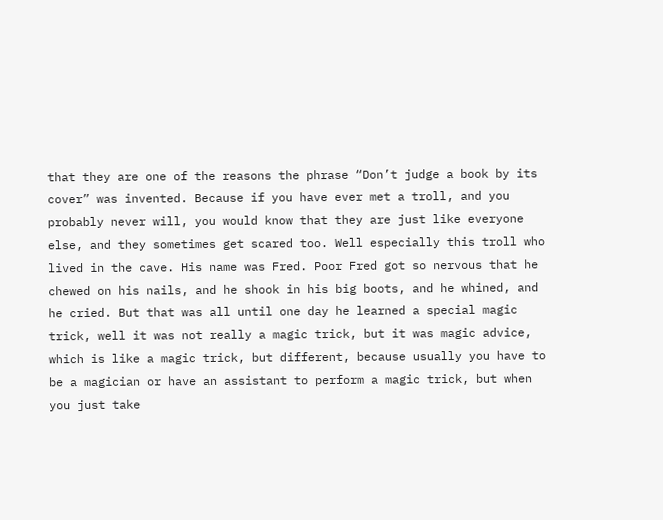that they are one of the reasons the phrase “Don’t judge a book by its cover” was invented. Because if you have ever met a troll, and you probably never will, you would know that they are just like everyone else, and they sometimes get scared too. Well especially this troll who lived in the cave. His name was Fred. Poor Fred got so nervous that he chewed on his nails, and he shook in his big boots, and he whined, and he cried. But that was all until one day he learned a special magic trick, well it was not really a magic trick, but it was magic advice, which is like a magic trick, but different, because usually you have to be a magician or have an assistant to perform a magic trick, but when you just take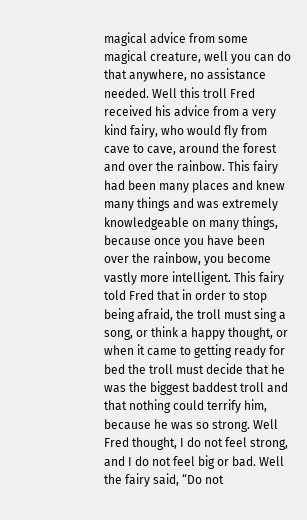magical advice from some magical creature, well you can do that anywhere, no assistance needed. Well this troll Fred received his advice from a very kind fairy, who would fly from cave to cave, around the forest and over the rainbow. This fairy had been many places and knew many things and was extremely knowledgeable on many things, because once you have been over the rainbow, you become vastly more intelligent. This fairy told Fred that in order to stop being afraid, the troll must sing a song, or think a happy thought, or when it came to getting ready for bed the troll must decide that he was the biggest baddest troll and that nothing could terrify him, because he was so strong. Well Fred thought, I do not feel strong, and I do not feel big or bad. Well the fairy said, “Do not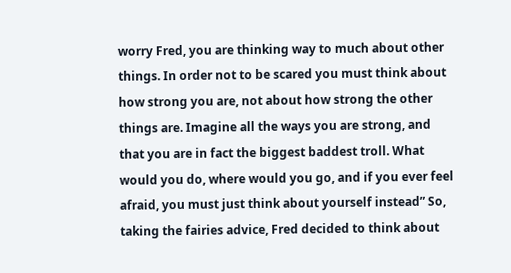worry Fred, you are thinking way to much about other things. In order not to be scared you must think about how strong you are, not about how strong the other things are. Imagine all the ways you are strong, and that you are in fact the biggest baddest troll. What would you do, where would you go, and if you ever feel afraid, you must just think about yourself instead” So, taking the fairies advice, Fred decided to think about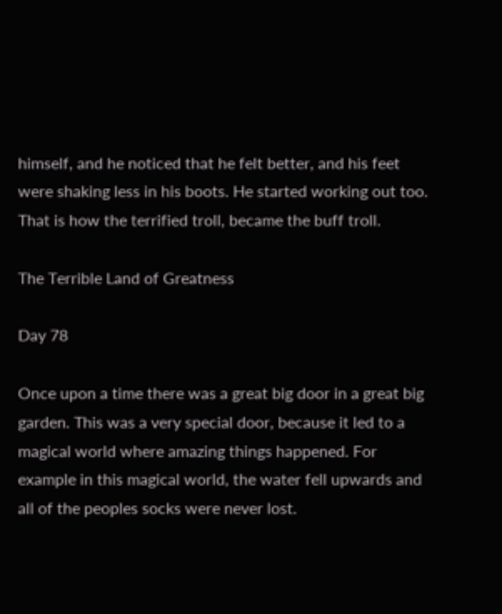himself, and he noticed that he felt better, and his feet were shaking less in his boots. He started working out too. That is how the terrified troll, became the buff troll.

The Terrible Land of Greatness

Day 78

Once upon a time there was a great big door in a great big garden. This was a very special door, because it led to a magical world where amazing things happened. For example in this magical world, the water fell upwards and all of the peoples socks were never lost.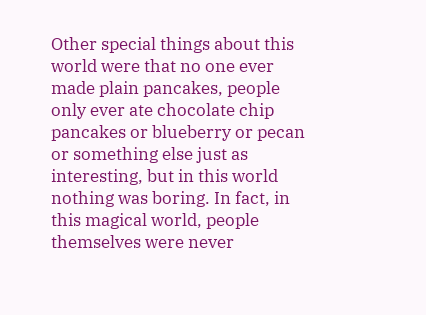Other special things about this world were that no one ever made plain pancakes, people only ever ate chocolate chip pancakes or blueberry or pecan or something else just as interesting, but in this world nothing was boring. In fact, in this magical world, people themselves were never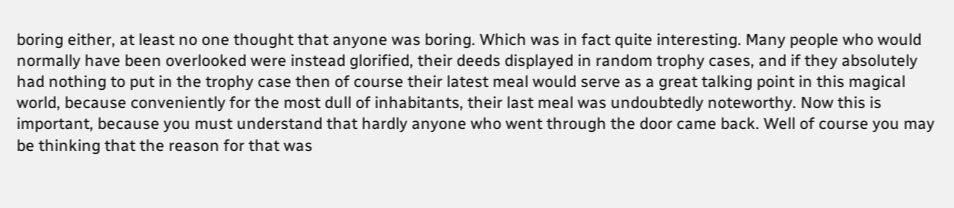boring either, at least no one thought that anyone was boring. Which was in fact quite interesting. Many people who would normally have been overlooked were instead glorified, their deeds displayed in random trophy cases, and if they absolutely had nothing to put in the trophy case then of course their latest meal would serve as a great talking point in this magical world, because conveniently for the most dull of inhabitants, their last meal was undoubtedly noteworthy. Now this is important, because you must understand that hardly anyone who went through the door came back. Well of course you may be thinking that the reason for that was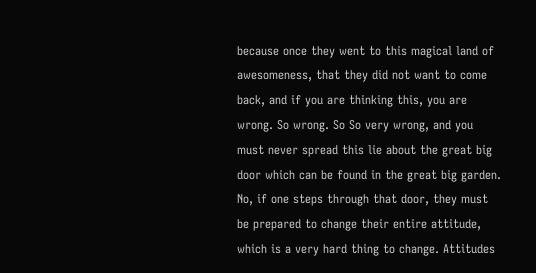because once they went to this magical land of awesomeness, that they did not want to come back, and if you are thinking this, you are wrong. So wrong. So So very wrong, and you must never spread this lie about the great big door which can be found in the great big garden. No, if one steps through that door, they must be prepared to change their entire attitude, which is a very hard thing to change. Attitudes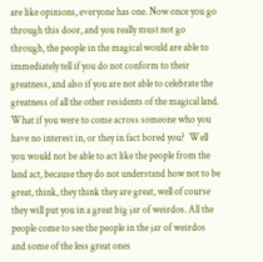are like opinions, everyone has one. Now once you go through this door, and you really must not go through, the people in the magical would are able to immediately tell if you do not conform to their greatness, and also if you are not able to celebrate the greatness of all the other residents of the magical land. What if you were to come across someone who you have no interest in, or they in fact bored you?  Well you would not be able to act like the people from the land act, because they do not understand how not to be great, think, they think they are great, well of course they will put you in a great big jar of weirdos. All the people come to see the people in the jar of weirdos and some of the less great ones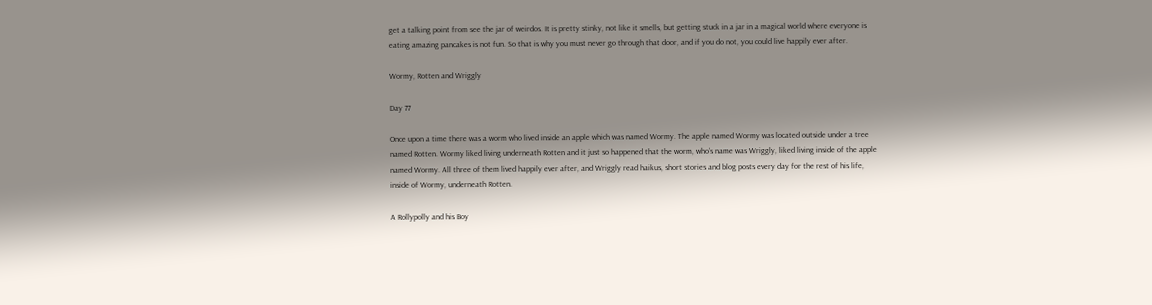get a talking point from see the jar of weirdos. It is pretty stinky, not like it smells, but getting stuck in a jar in a magical world where everyone is eating amazing pancakes is not fun. So that is why you must never go through that door, and if you do not, you could live happily ever after.

Wormy, Rotten and Wriggly

Day 77

Once upon a time there was a worm who lived inside an apple which was named Wormy. The apple named Wormy was located outside under a tree named Rotten. Wormy liked living underneath Rotten and it just so happened that the worm, who’s name was Wriggly, liked living inside of the apple named Wormy. All three of them lived happily ever after, and Wriggly read haikus, short stories and blog posts every day for the rest of his life, inside of Wormy, underneath Rotten.

A Rollypolly and his Boy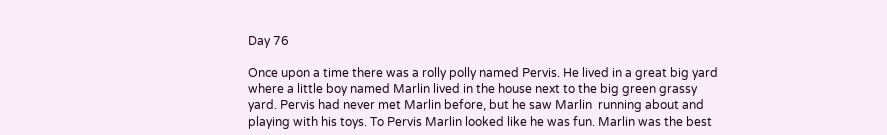Day 76

Once upon a time there was a rolly polly named Pervis. He lived in a great big yard where a little boy named Marlin lived in the house next to the big green grassy yard. Pervis had never met Marlin before, but he saw Marlin  running about and playing with his toys. To Pervis Marlin looked like he was fun. Marlin was the best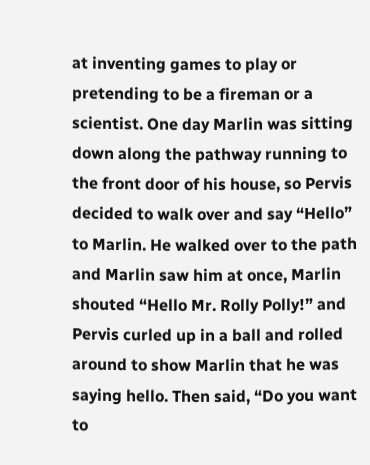at inventing games to play or pretending to be a fireman or a scientist. One day Marlin was sitting down along the pathway running to the front door of his house, so Pervis decided to walk over and say “Hello” to Marlin. He walked over to the path and Marlin saw him at once, Marlin shouted “Hello Mr. Rolly Polly!” and Pervis curled up in a ball and rolled around to show Marlin that he was saying hello. Then said, “Do you want to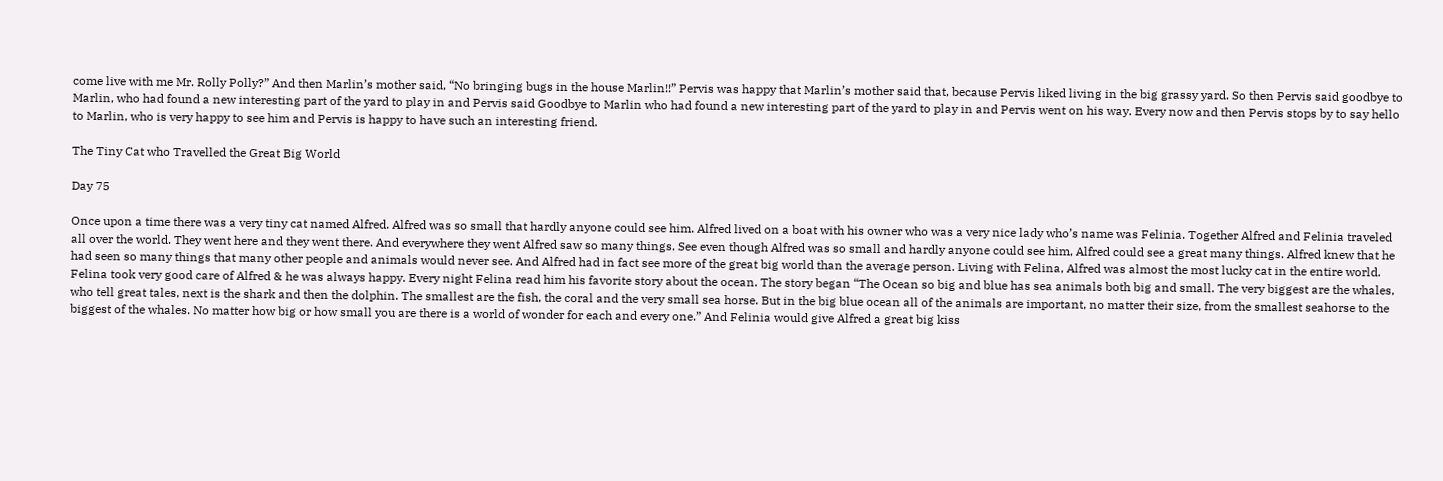come live with me Mr. Rolly Polly?” And then Marlin’s mother said, “No bringing bugs in the house Marlin!!” Pervis was happy that Marlin’s mother said that, because Pervis liked living in the big grassy yard. So then Pervis said goodbye to Marlin, who had found a new interesting part of the yard to play in and Pervis said Goodbye to Marlin who had found a new interesting part of the yard to play in and Pervis went on his way. Every now and then Pervis stops by to say hello to Marlin, who is very happy to see him and Pervis is happy to have such an interesting friend.

The Tiny Cat who Travelled the Great Big World

Day 75

Once upon a time there was a very tiny cat named Alfred. Alfred was so small that hardly anyone could see him. Alfred lived on a boat with his owner who was a very nice lady who’s name was Felinia. Together Alfred and Felinia traveled all over the world. They went here and they went there. And everywhere they went Alfred saw so many things. See even though Alfred was so small and hardly anyone could see him, Alfred could see a great many things. Alfred knew that he had seen so many things that many other people and animals would never see. And Alfred had in fact see more of the great big world than the average person. Living with Felina, Alfred was almost the most lucky cat in the entire world. Felina took very good care of Alfred & he was always happy. Every night Felina read him his favorite story about the ocean. The story began “The Ocean so big and blue has sea animals both big and small. The very biggest are the whales, who tell great tales, next is the shark and then the dolphin. The smallest are the fish, the coral and the very small sea horse. But in the big blue ocean all of the animals are important, no matter their size, from the smallest seahorse to the biggest of the whales. No matter how big or how small you are there is a world of wonder for each and every one.” And Felinia would give Alfred a great big kiss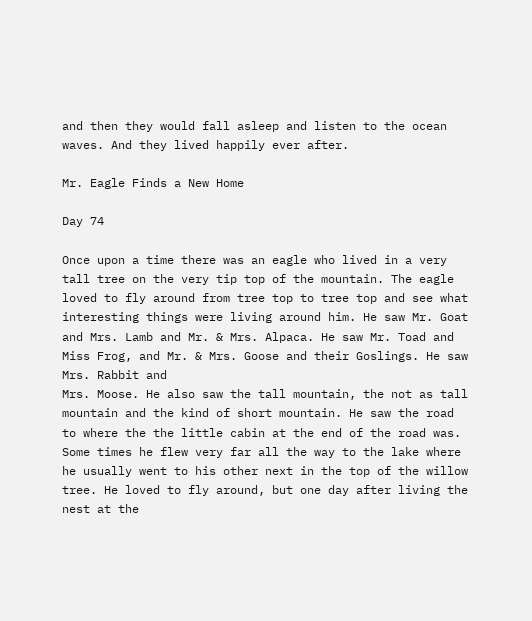and then they would fall asleep and listen to the ocean waves. And they lived happily ever after.

Mr. Eagle Finds a New Home

Day 74

Once upon a time there was an eagle who lived in a very tall tree on the very tip top of the mountain. The eagle loved to fly around from tree top to tree top and see what interesting things were living around him. He saw Mr. Goat and Mrs. Lamb and Mr. & Mrs. Alpaca. He saw Mr. Toad and Miss Frog, and Mr. & Mrs. Goose and their Goslings. He saw Mrs. Rabbit and
Mrs. Moose. He also saw the tall mountain, the not as tall mountain and the kind of short mountain. He saw the road to where the the little cabin at the end of the road was. Some times he flew very far all the way to the lake where he usually went to his other next in the top of the willow tree. He loved to fly around, but one day after living the nest at the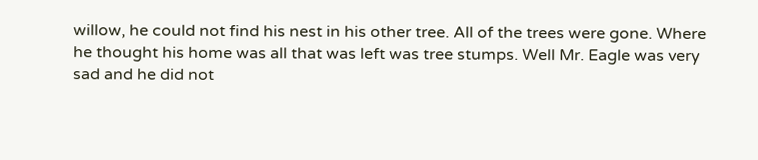willow, he could not find his nest in his other tree. All of the trees were gone. Where he thought his home was all that was left was tree stumps. Well Mr. Eagle was very sad and he did not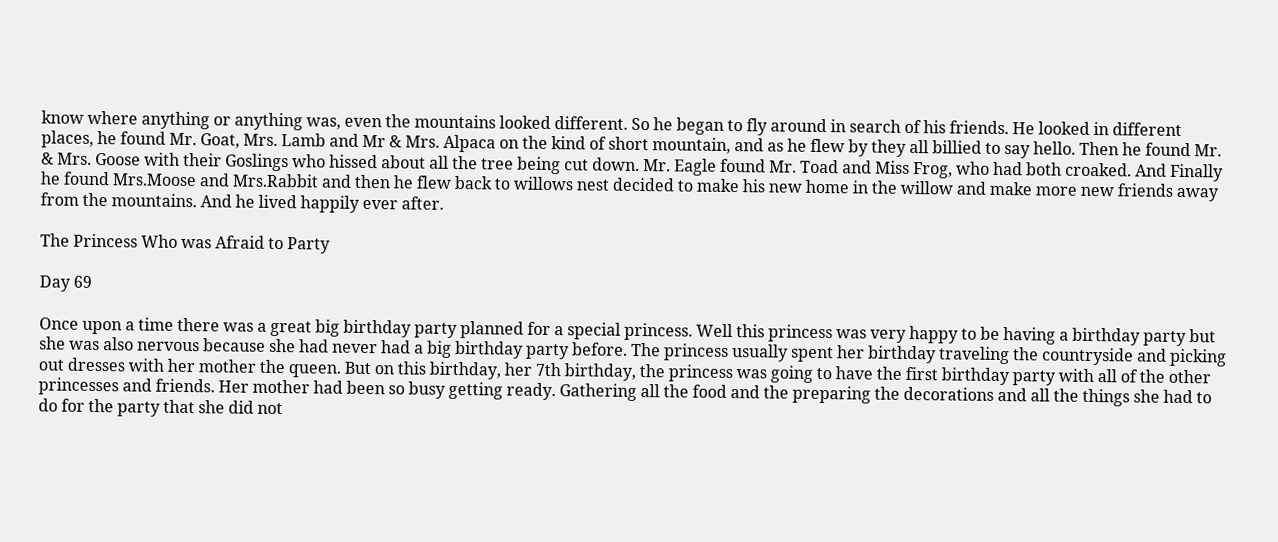know where anything or anything was, even the mountains looked different. So he began to fly around in search of his friends. He looked in different places, he found Mr. Goat, Mrs. Lamb and Mr & Mrs. Alpaca on the kind of short mountain, and as he flew by they all billied to say hello. Then he found Mr. & Mrs. Goose with their Goslings who hissed about all the tree being cut down. Mr. Eagle found Mr. Toad and Miss Frog, who had both croaked. And Finally he found Mrs.Moose and Mrs.Rabbit and then he flew back to willows nest decided to make his new home in the willow and make more new friends away from the mountains. And he lived happily ever after.

The Princess Who was Afraid to Party

Day 69

Once upon a time there was a great big birthday party planned for a special princess. Well this princess was very happy to be having a birthday party but she was also nervous because she had never had a big birthday party before. The princess usually spent her birthday traveling the countryside and picking out dresses with her mother the queen. But on this birthday, her 7th birthday, the princess was going to have the first birthday party with all of the other princesses and friends. Her mother had been so busy getting ready. Gathering all the food and the preparing the decorations and all the things she had to do for the party that she did not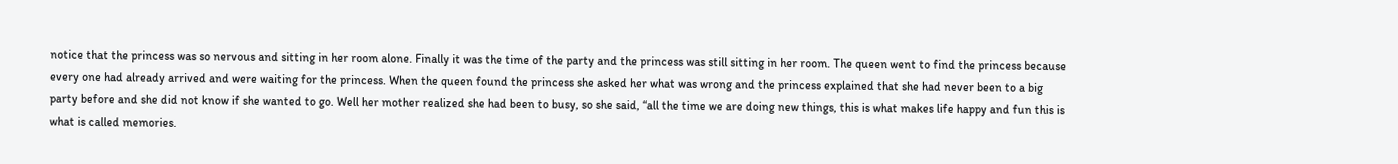notice that the princess was so nervous and sitting in her room alone. Finally it was the time of the party and the princess was still sitting in her room. The queen went to find the princess because every one had already arrived and were waiting for the princess. When the queen found the princess she asked her what was wrong and the princess explained that she had never been to a big party before and she did not know if she wanted to go. Well her mother realized she had been to busy, so she said, “all the time we are doing new things, this is what makes life happy and fun this is what is called memories.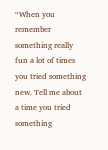“When you remember something really fun a lot of times you tried something new. Tell me about a time you tried something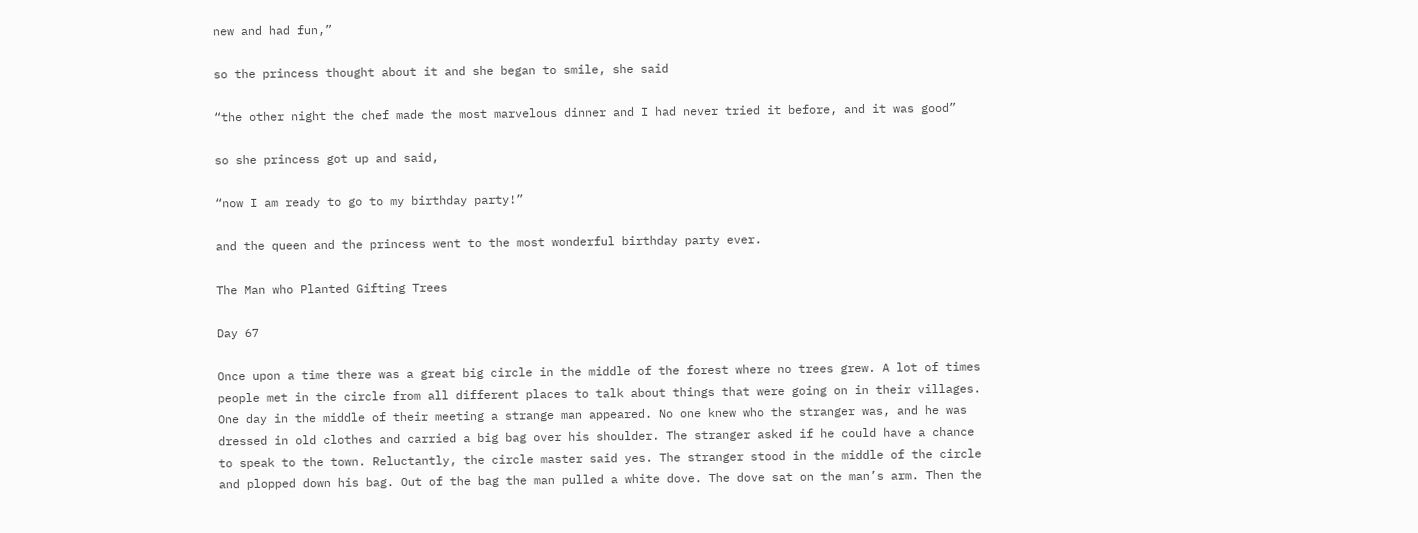new and had fun,”

so the princess thought about it and she began to smile, she said

“the other night the chef made the most marvelous dinner and I had never tried it before, and it was good”

so she princess got up and said,

“now I am ready to go to my birthday party!”

and the queen and the princess went to the most wonderful birthday party ever.

The Man who Planted Gifting Trees

Day 67

Once upon a time there was a great big circle in the middle of the forest where no trees grew. A lot of times people met in the circle from all different places to talk about things that were going on in their villages. One day in the middle of their meeting a strange man appeared. No one knew who the stranger was, and he was dressed in old clothes and carried a big bag over his shoulder. The stranger asked if he could have a chance to speak to the town. Reluctantly, the circle master said yes. The stranger stood in the middle of the circle and plopped down his bag. Out of the bag the man pulled a white dove. The dove sat on the man’s arm. Then the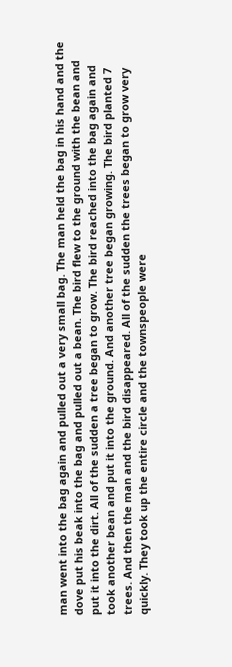man went into the bag again and pulled out a very small bag. The man held the bag in his hand and the dove put his beak into the bag and pulled out a bean. The bird flew to the ground with the bean and put it into the dirt. All of the sudden a tree began to grow. The bird reached into the bag again and took another bean and put it into the ground. And another tree began growing. The bird planted 7 trees. And then the man and the bird disappeared. All of the sudden the trees began to grow very quickly. They took up the entire circle and the townspeople were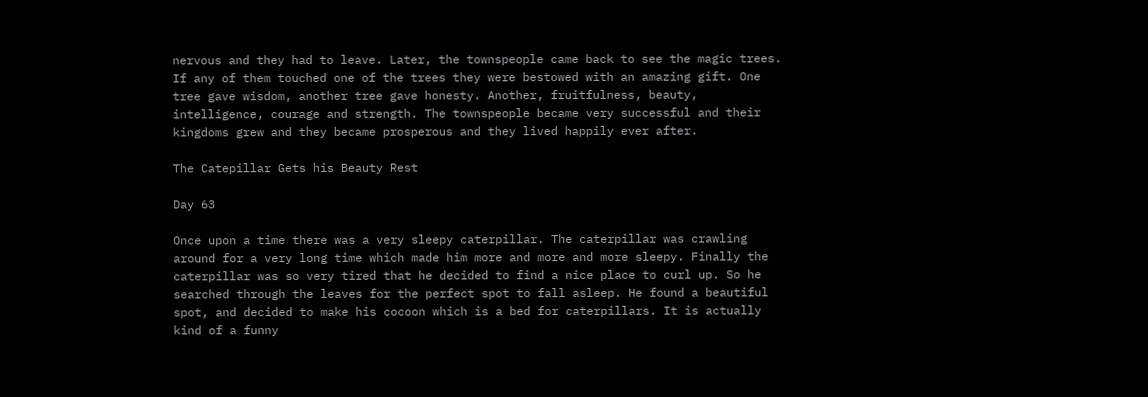nervous and they had to leave. Later, the townspeople came back to see the magic trees. If any of them touched one of the trees they were bestowed with an amazing gift. One tree gave wisdom, another tree gave honesty. Another, fruitfulness, beauty, intelligence, courage and strength. The townspeople became very successful and their kingdoms grew and they became prosperous and they lived happily ever after.

The Catepillar Gets his Beauty Rest

Day 63

Once upon a time there was a very sleepy caterpillar. The caterpillar was crawling around for a very long time which made him more and more and more sleepy. Finally the caterpillar was so very tired that he decided to find a nice place to curl up. So he searched through the leaves for the perfect spot to fall asleep. He found a beautiful spot, and decided to make his cocoon which is a bed for caterpillars. It is actually kind of a funny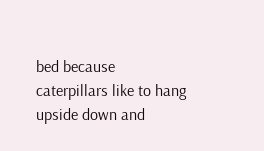bed because caterpillars like to hang upside down and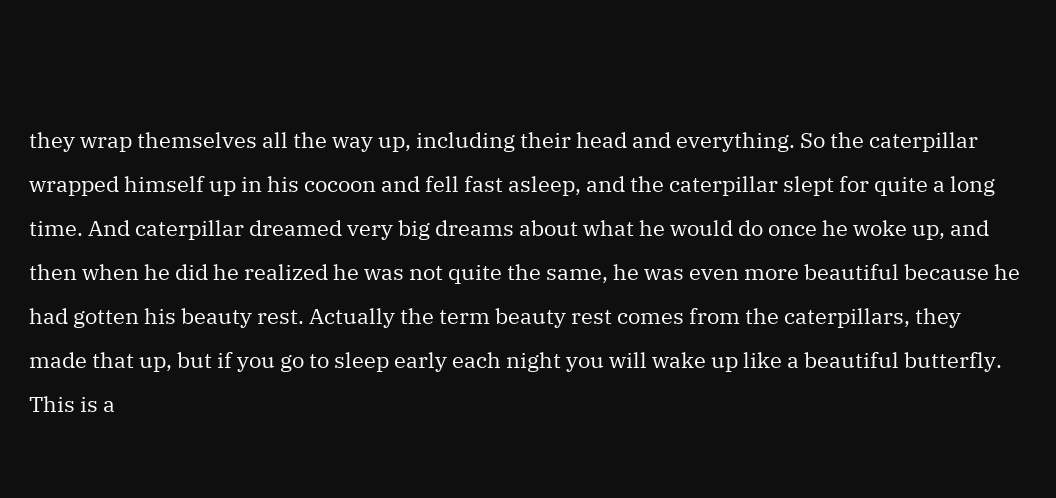they wrap themselves all the way up, including their head and everything. So the caterpillar wrapped himself up in his cocoon and fell fast asleep, and the caterpillar slept for quite a long time. And caterpillar dreamed very big dreams about what he would do once he woke up, and then when he did he realized he was not quite the same, he was even more beautiful because he had gotten his beauty rest. Actually the term beauty rest comes from the caterpillars, they made that up, but if you go to sleep early each night you will wake up like a beautiful butterfly. This is a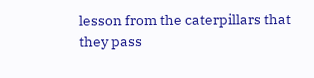lesson from the caterpillars that they pass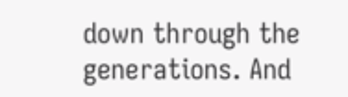down through the generations. And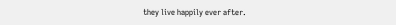they live happily ever after.